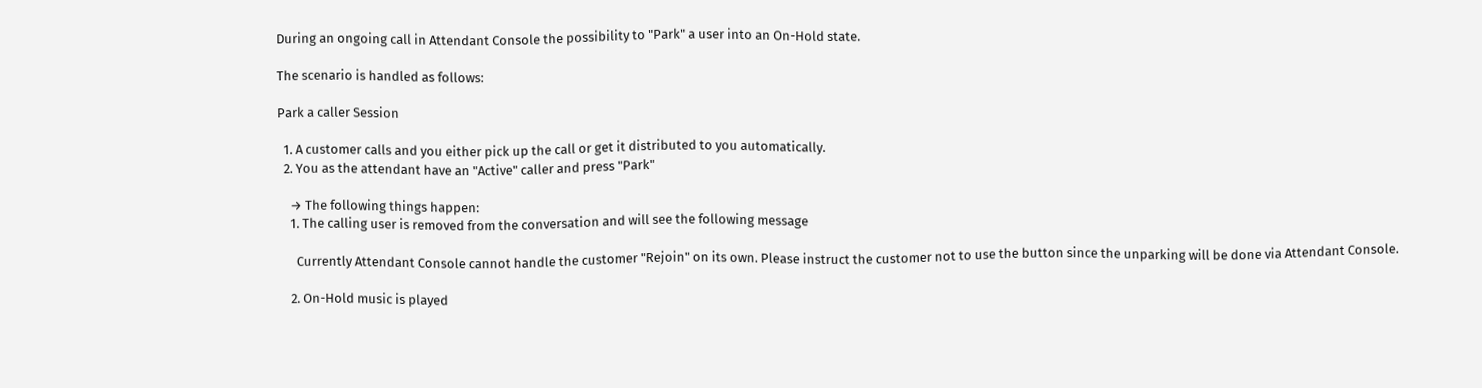During an ongoing call in Attendant Console the possibility to "Park" a user into an On-Hold state.

The scenario is handled as follows:

Park a caller Session

  1. A customer calls and you either pick up the call or get it distributed to you automatically.
  2. You as the attendant have an "Active" caller and press "Park"

    → The following things happen:
    1. The calling user is removed from the conversation and will see the following message

      Currently Attendant Console cannot handle the customer "Rejoin" on its own. Please instruct the customer not to use the button since the unparking will be done via Attendant Console.

    2. On-Hold music is played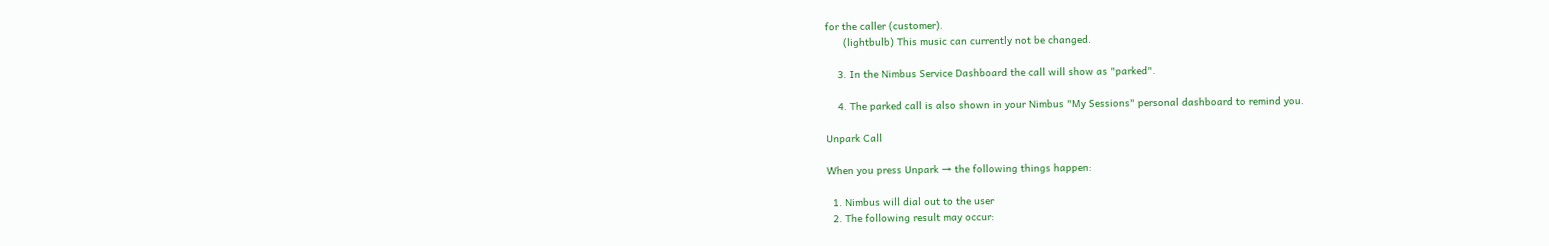for the caller (customer).
      (lightbulb) This music can currently not be changed.

    3. In the Nimbus Service Dashboard the call will show as "parked".

    4. The parked call is also shown in your Nimbus "My Sessions" personal dashboard to remind you.

Unpark Call

When you press Unpark → the following things happen:

  1. Nimbus will dial out to the user
  2. The following result may occur: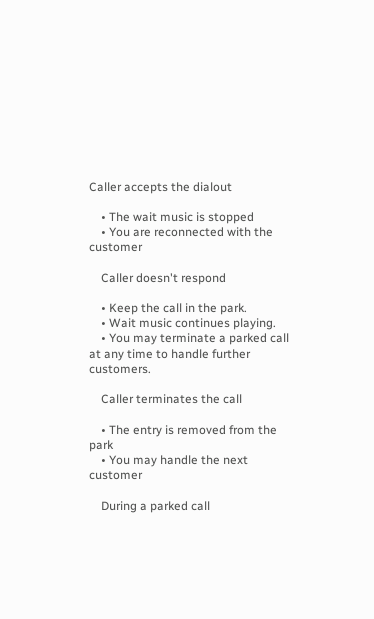Caller accepts the dialout

    • The wait music is stopped
    • You are reconnected with the customer

    Caller doesn't respond

    • Keep the call in the park.
    • Wait music continues playing.
    • You may terminate a parked call at any time to handle further customers.

    Caller terminates the call

    • The entry is removed from the park
    • You may handle the next customer

    During a parked call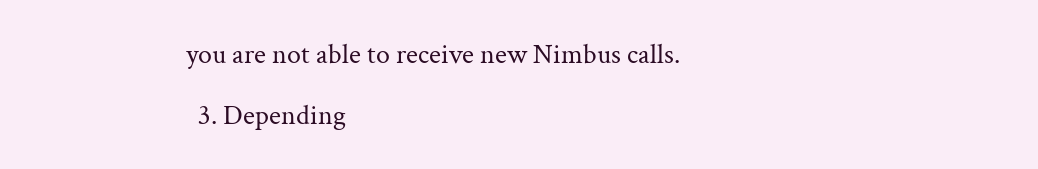you are not able to receive new Nimbus calls.

  3. Depending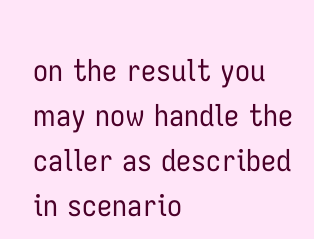on the result you may now handle the caller as described in scenario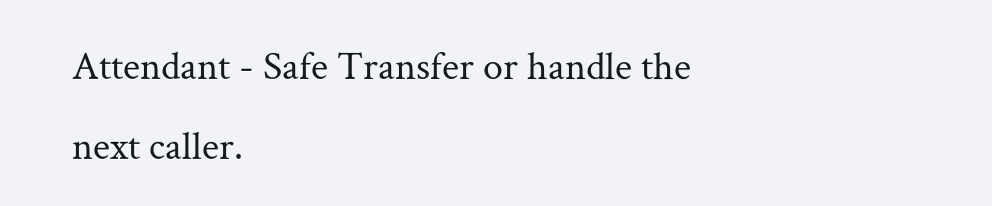Attendant - Safe Transfer or handle the next caller.